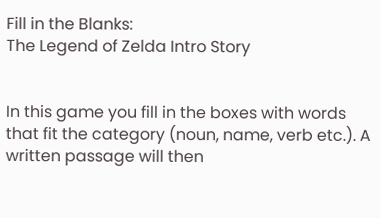Fill in the Blanks:
The Legend of Zelda Intro Story


In this game you fill in the boxes with words that fit the category (noun, name, verb etc.). A written passage will then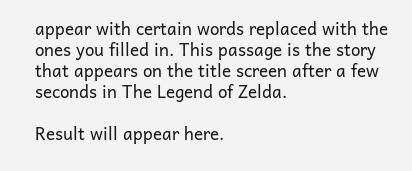appear with certain words replaced with the ones you filled in. This passage is the story that appears on the title screen after a few seconds in The Legend of Zelda.

Result will appear here.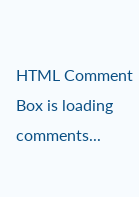HTML Comment Box is loading comments...